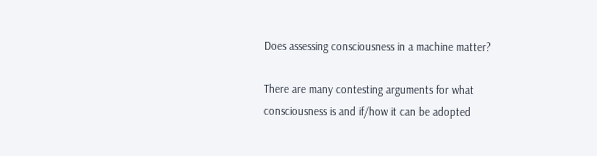Does assessing consciousness in a machine matter?

There are many contesting arguments for what consciousness is and if/how it can be adopted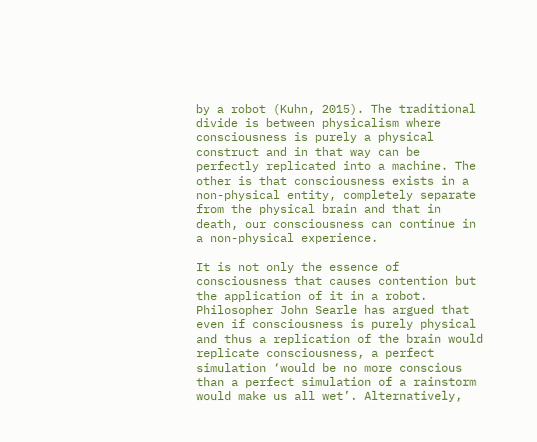by a robot (Kuhn, 2015). The traditional divide is between physicalism where consciousness is purely a physical construct and in that way can be perfectly replicated into a machine. The other is that consciousness exists in a non-physical entity, completely separate from the physical brain and that in death, our consciousness can continue in a non-physical experience.

It is not only the essence of consciousness that causes contention but the application of it in a robot. Philosopher John Searle has argued that even if consciousness is purely physical and thus a replication of the brain would replicate consciousness, a perfect simulation ‘would be no more conscious than a perfect simulation of a rainstorm would make us all wet’. Alternatively,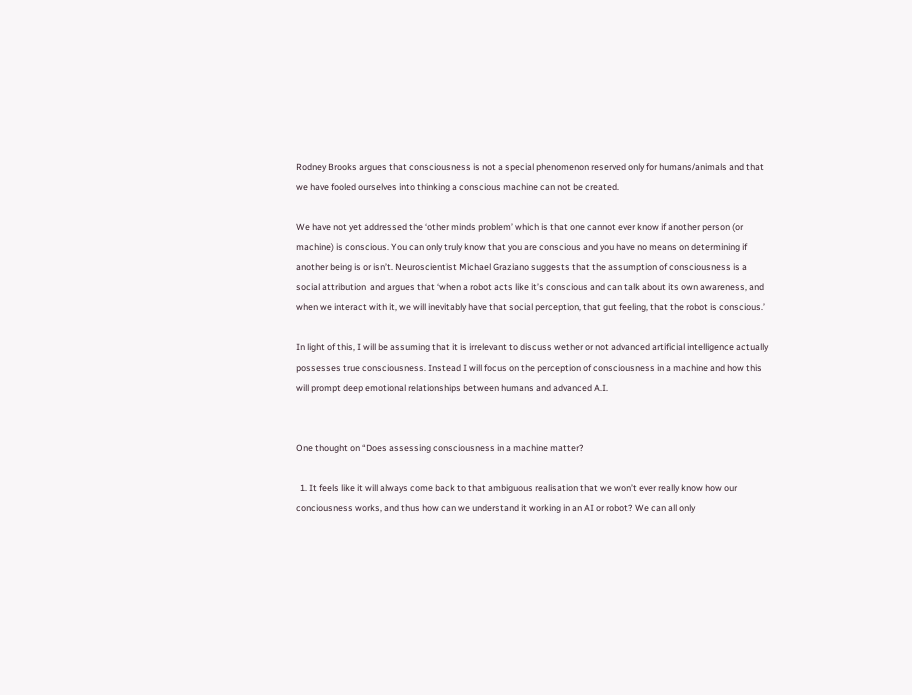Rodney Brooks argues that consciousness is not a special phenomenon reserved only for humans/animals and that we have fooled ourselves into thinking a conscious machine can not be created.

We have not yet addressed the ‘other minds problem’ which is that one cannot ever know if another person (or machine) is conscious. You can only truly know that you are conscious and you have no means on determining if another being is or isn’t. Neuroscientist Michael Graziano suggests that the assumption of consciousness is a social attribution  and argues that ‘when a robot acts like it’s conscious and can talk about its own awareness, and when we interact with it, we will inevitably have that social perception, that gut feeling, that the robot is conscious.’

In light of this, I will be assuming that it is irrelevant to discuss wether or not advanced artificial intelligence actually possesses true consciousness. Instead I will focus on the perception of consciousness in a machine and how this will prompt deep emotional relationships between humans and advanced A.I.


One thought on “Does assessing consciousness in a machine matter?

  1. It feels like it will always come back to that ambiguous realisation that we won’t ever really know how our conciousness works, and thus how can we understand it working in an AI or robot? We can all only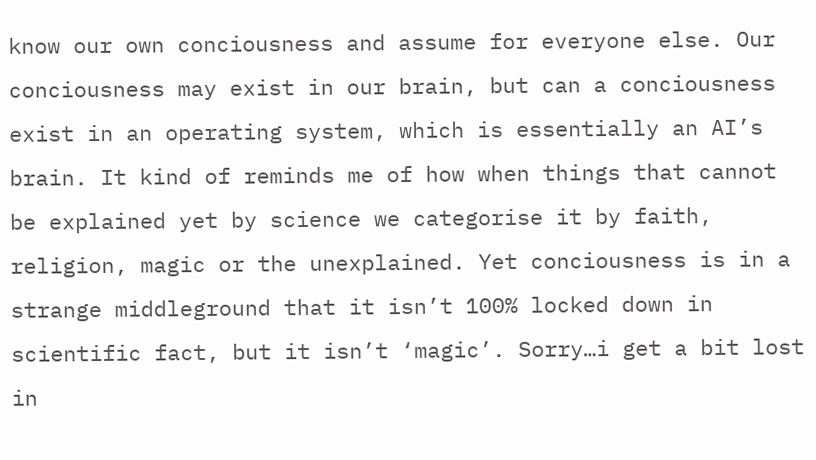know our own conciousness and assume for everyone else. Our conciousness may exist in our brain, but can a conciousness exist in an operating system, which is essentially an AI’s brain. It kind of reminds me of how when things that cannot be explained yet by science we categorise it by faith, religion, magic or the unexplained. Yet conciousness is in a strange middleground that it isn’t 100% locked down in scientific fact, but it isn’t ‘magic’. Sorry…i get a bit lost in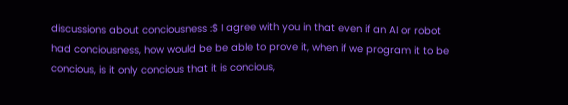discussions about conciousness :$ I agree with you in that even if an AI or robot had conciousness, how would be be able to prove it, when if we program it to be concious, is it only concious that it is concious,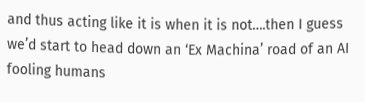and thus acting like it is when it is not….then I guess we’d start to head down an ‘Ex Machina’ road of an AI fooling humans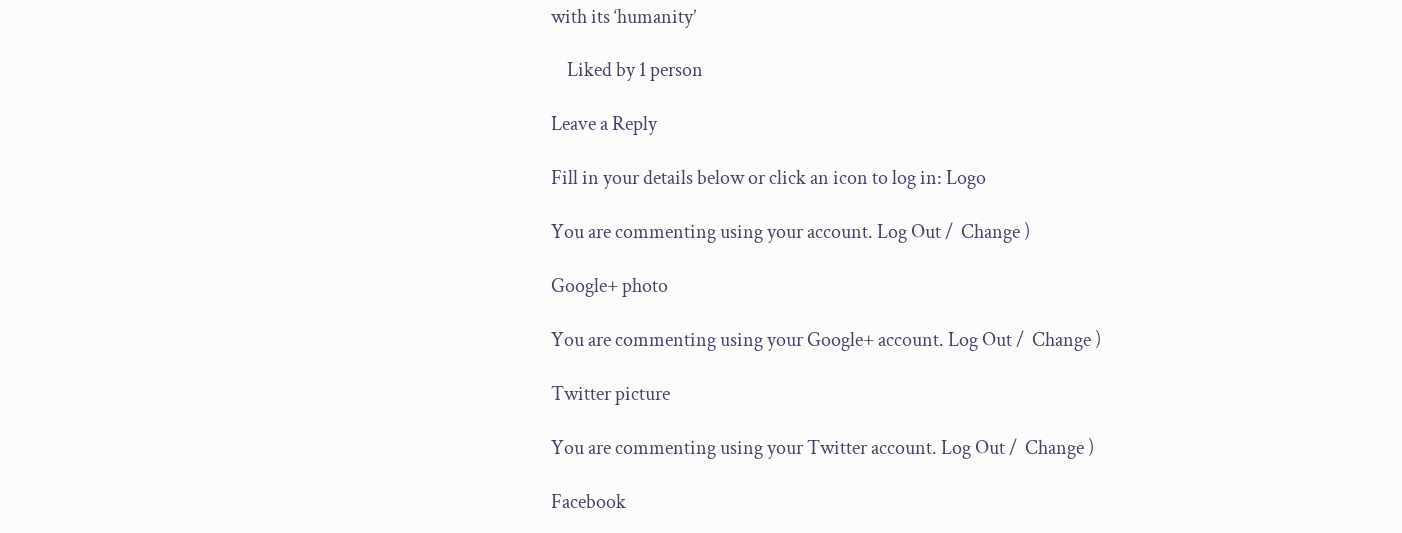with its ‘humanity’

    Liked by 1 person

Leave a Reply

Fill in your details below or click an icon to log in: Logo

You are commenting using your account. Log Out /  Change )

Google+ photo

You are commenting using your Google+ account. Log Out /  Change )

Twitter picture

You are commenting using your Twitter account. Log Out /  Change )

Facebook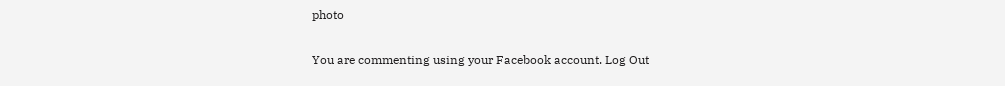photo

You are commenting using your Facebook account. Log Out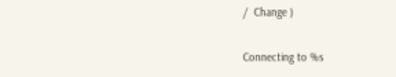/  Change )

Connecting to %s